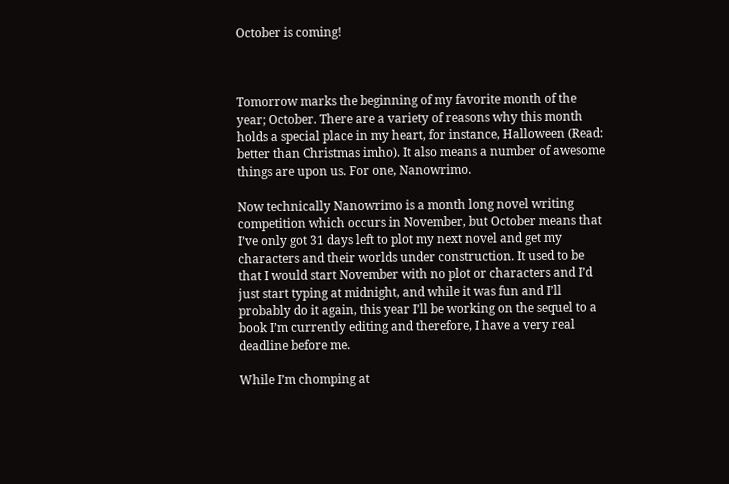October is coming!



Tomorrow marks the beginning of my favorite month of the year; October. There are a variety of reasons why this month holds a special place in my heart, for instance, Halloween (Read: better than Christmas imho). It also means a number of awesome things are upon us. For one, Nanowrimo.

Now technically Nanowrimo is a month long novel writing competition which occurs in November, but October means that I’ve only got 31 days left to plot my next novel and get my characters and their worlds under construction. It used to be that I would start November with no plot or characters and I’d just start typing at midnight, and while it was fun and I’ll probably do it again, this year I’ll be working on the sequel to a book I’m currently editing and therefore, I have a very real deadline before me.

While I’m chomping at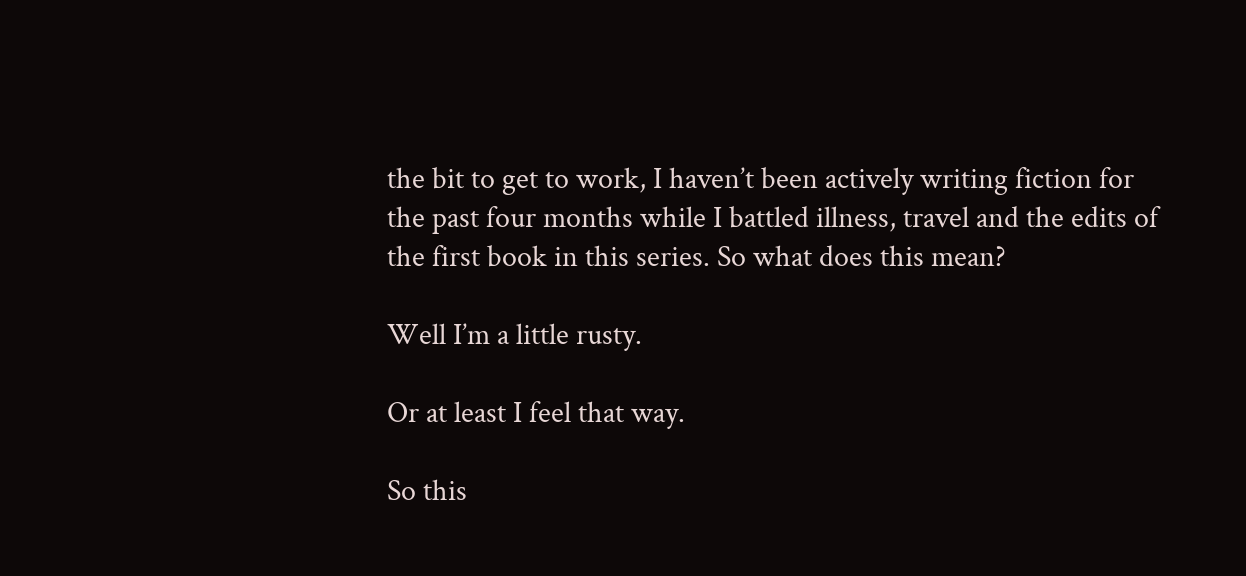the bit to get to work, I haven’t been actively writing fiction for the past four months while I battled illness, travel and the edits of the first book in this series. So what does this mean?

Well I’m a little rusty.

Or at least I feel that way.

So this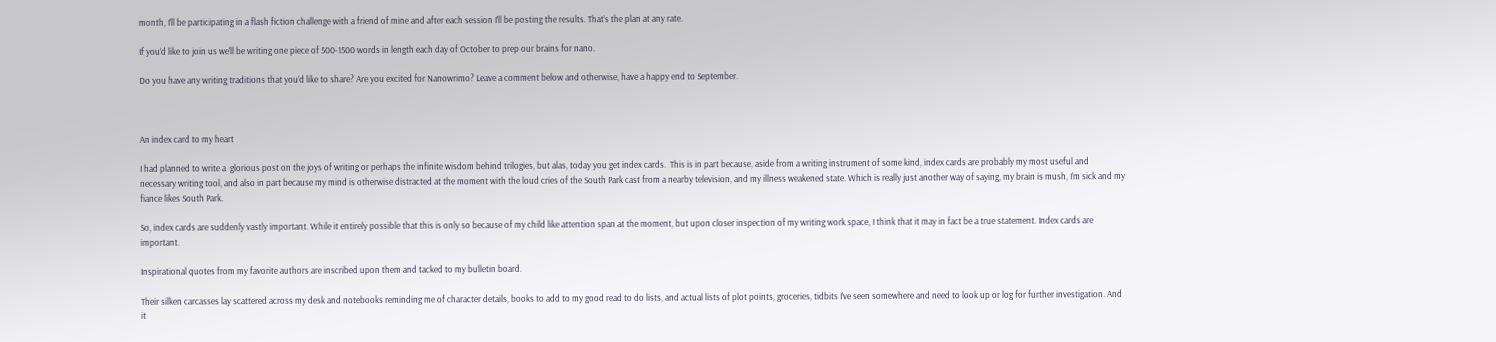month, I’ll be participating in a flash fiction challenge with a friend of mine and after each session I’ll be posting the results. That’s the plan at any rate.

If you’d like to join us we’ll be writing one piece of 500-1500 words in length each day of October to prep our brains for nano.

Do you have any writing traditions that you’d like to share? Are you excited for Nanowrimo? Leave a comment below and otherwise, have a happy end to September.



An index card to my heart

I had planned to write a  glorious post on the joys of writing or perhaps the infinite wisdom behind trilogies, but alas, today you get index cards.  This is in part because, aside from a writing instrument of some kind, index cards are probably my most useful and necessary writing tool, and also in part because my mind is otherwise distracted at the moment with the loud cries of the South Park cast from a nearby television, and my illness weakened state. Which is really just another way of saying, my brain is mush, I’m sick and my fiance likes South Park.

So, index cards are suddenly vastly important. While it entirely possible that this is only so because of my child like attention span at the moment, but upon closer inspection of my writing work space, I think that it may in fact be a true statement. Index cards are important.

Inspirational quotes from my favorite authors are inscribed upon them and tacked to my bulletin board.

Their silken carcasses lay scattered across my desk and notebooks reminding me of character details, books to add to my good read to do lists, and actual lists of plot points, groceries, tidbits I’ve seen somewhere and need to look up or log for further investigation. And it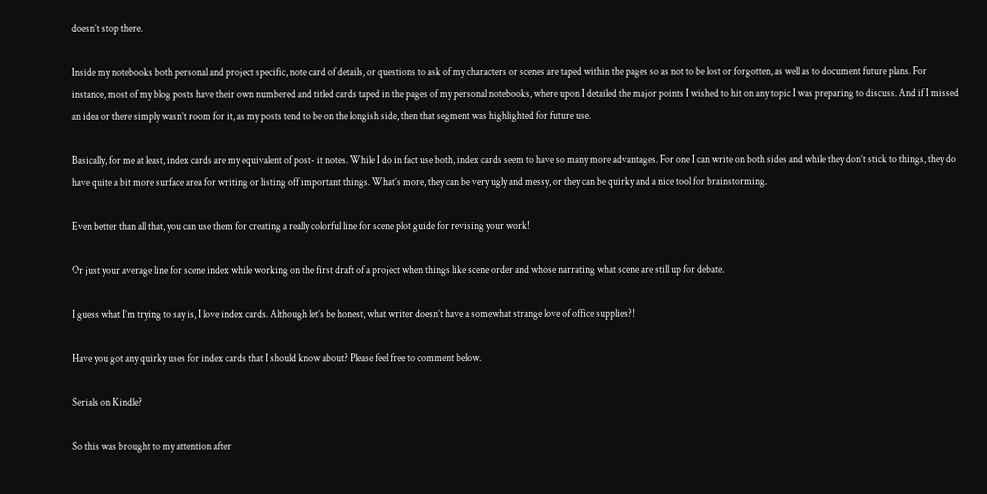doesn’t stop there.

Inside my notebooks both personal and project specific, note card of details, or questions to ask of my characters or scenes are taped within the pages so as not to be lost or forgotten, as well as to document future plans. For instance, most of my blog posts have their own numbered and titled cards taped in the pages of my personal notebooks, where upon I detailed the major points I wished to hit on any topic I was preparing to discuss. And if I missed an idea or there simply wasn’t room for it, as my posts tend to be on the longish side, then that segment was highlighted for future use.

Basically, for me at least, index cards are my equivalent of post- it notes. While I do in fact use both, index cards seem to have so many more advantages. For one I can write on both sides and while they don’t stick to things, they do have quite a bit more surface area for writing or listing off important things. What’s more, they can be very ugly and messy, or they can be quirky and a nice tool for brainstorming.

Even better than all that, you can use them for creating a really colorful line for scene plot guide for revising your work!

Or just your average line for scene index while working on the first draft of a project when things like scene order and whose narrating what scene are still up for debate.

I guess what I’m trying to say is, I love index cards. Although let’s be honest, what writer doesn’t have a somewhat strange love of office supplies?!

Have you got any quirky uses for index cards that I should know about? Please feel free to comment below.

Serials on Kindle?

So this was brought to my attention after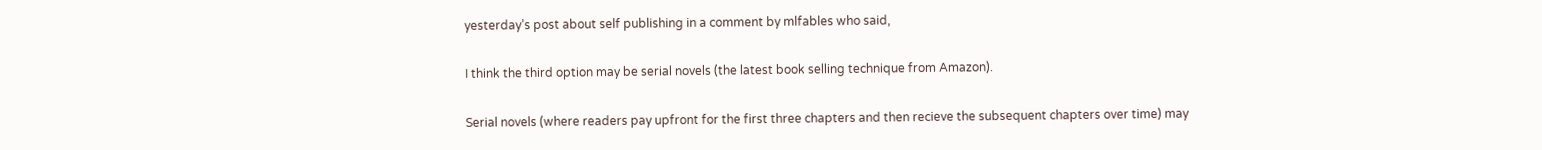yesterday’s post about self publishing in a comment by mlfables who said,

I think the third option may be serial novels (the latest book selling technique from Amazon).

Serial novels (where readers pay upfront for the first three chapters and then recieve the subsequent chapters over time) may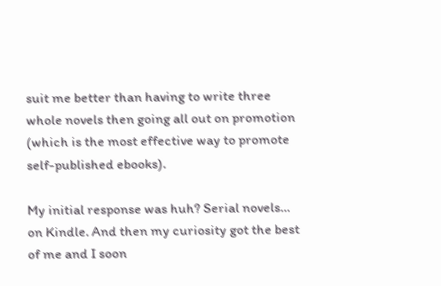suit me better than having to write three whole novels then going all out on promotion (which is the most effective way to promote self-published ebooks).

My initial response was huh? Serial novels… on Kindle. And then my curiosity got the best of me and I soon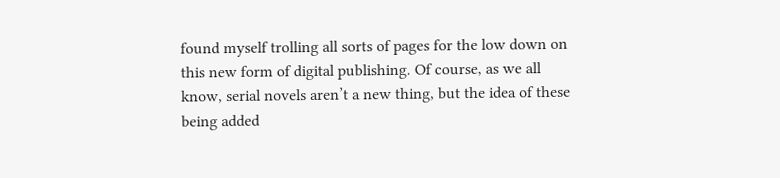found myself trolling all sorts of pages for the low down on this new form of digital publishing. Of course, as we all know, serial novels aren’t a new thing, but the idea of these being added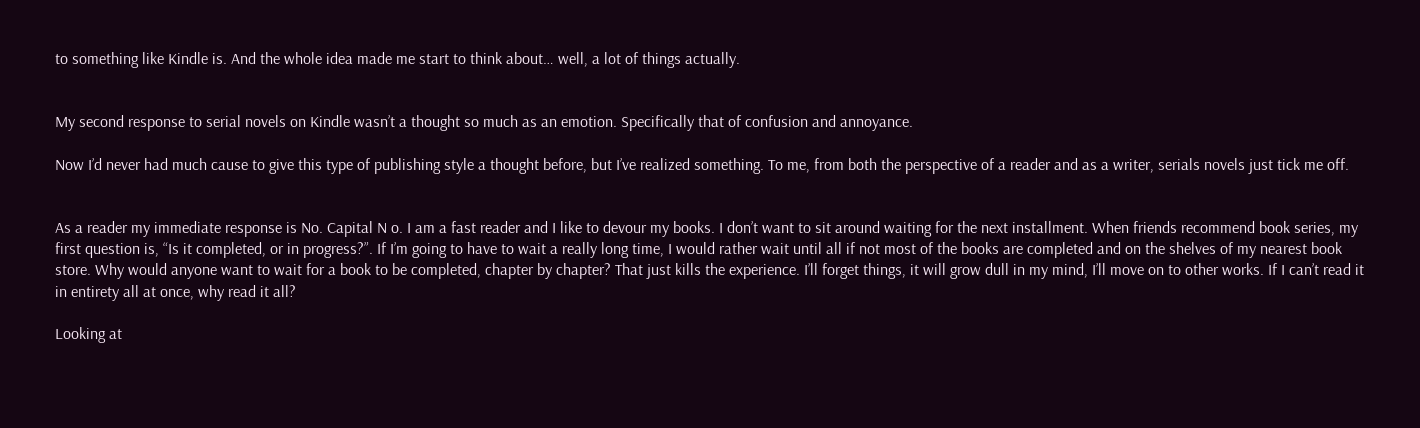to something like Kindle is. And the whole idea made me start to think about… well, a lot of things actually.


My second response to serial novels on Kindle wasn’t a thought so much as an emotion. Specifically that of confusion and annoyance.

Now I’d never had much cause to give this type of publishing style a thought before, but I’ve realized something. To me, from both the perspective of a reader and as a writer, serials novels just tick me off.


As a reader my immediate response is No. Capital N o. I am a fast reader and I like to devour my books. I don’t want to sit around waiting for the next installment. When friends recommend book series, my first question is, “Is it completed, or in progress?”. If I’m going to have to wait a really long time, I would rather wait until all if not most of the books are completed and on the shelves of my nearest book store. Why would anyone want to wait for a book to be completed, chapter by chapter? That just kills the experience. I’ll forget things, it will grow dull in my mind, I’ll move on to other works. If I can’t read it in entirety all at once, why read it all?

Looking at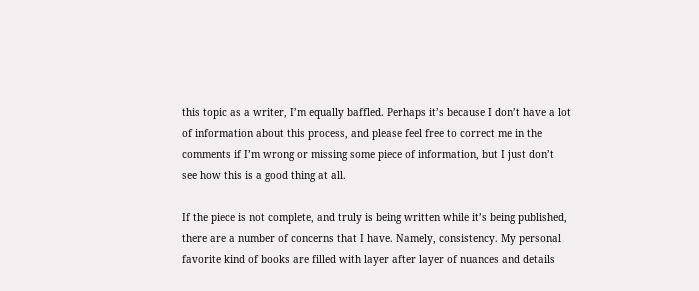this topic as a writer, I’m equally baffled. Perhaps it’s because I don’t have a lot of information about this process, and please feel free to correct me in the comments if I’m wrong or missing some piece of information, but I just don’t see how this is a good thing at all.

If the piece is not complete, and truly is being written while it’s being published, there are a number of concerns that I have. Namely, consistency. My personal favorite kind of books are filled with layer after layer of nuances and details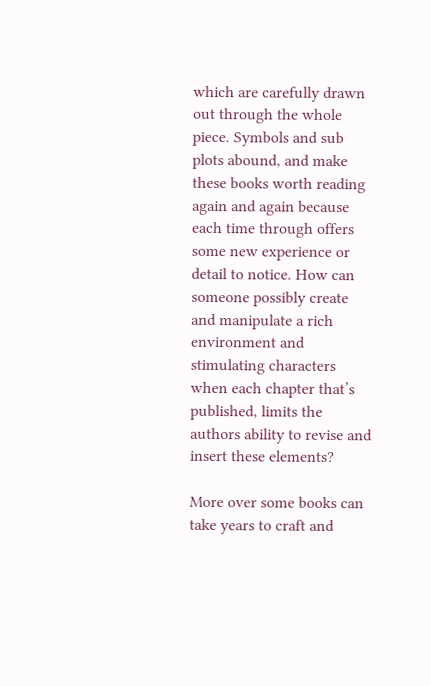which are carefully drawn out through the whole piece. Symbols and sub plots abound, and make these books worth reading again and again because each time through offers some new experience or detail to notice. How can someone possibly create and manipulate a rich environment and stimulating characters when each chapter that’s published, limits the authors ability to revise and insert these elements?

More over some books can take years to craft and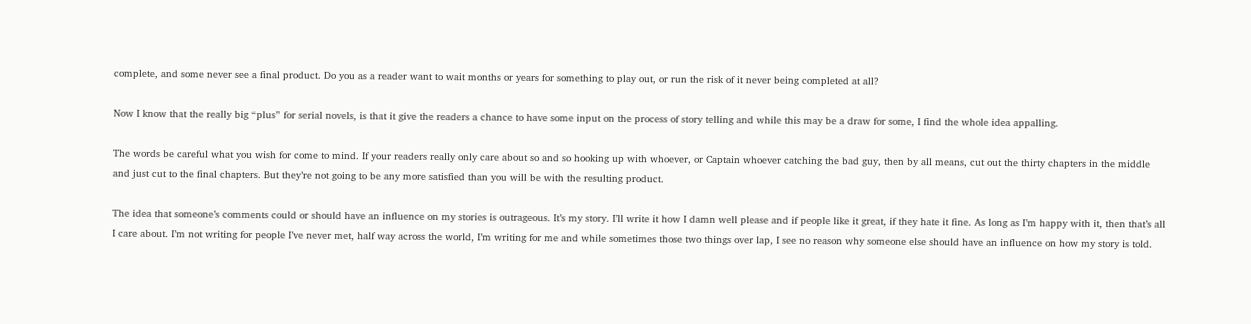complete, and some never see a final product. Do you as a reader want to wait months or years for something to play out, or run the risk of it never being completed at all?

Now I know that the really big “plus” for serial novels, is that it give the readers a chance to have some input on the process of story telling and while this may be a draw for some, I find the whole idea appalling.

The words be careful what you wish for come to mind. If your readers really only care about so and so hooking up with whoever, or Captain whoever catching the bad guy, then by all means, cut out the thirty chapters in the middle and just cut to the final chapters. But they’re not going to be any more satisfied than you will be with the resulting product.

The idea that someone’s comments could or should have an influence on my stories is outrageous. It’s my story. I’ll write it how I damn well please and if people like it great, if they hate it fine. As long as I’m happy with it, then that’s all I care about. I’m not writing for people I’ve never met, half way across the world, I’m writing for me and while sometimes those two things over lap, I see no reason why someone else should have an influence on how my story is told.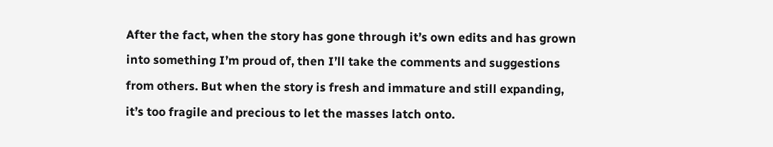After the fact, when the story has gone through it’s own edits and has grown into something I’m proud of, then I’ll take the comments and suggestions from others. But when the story is fresh and immature and still expanding, it’s too fragile and precious to let the masses latch onto.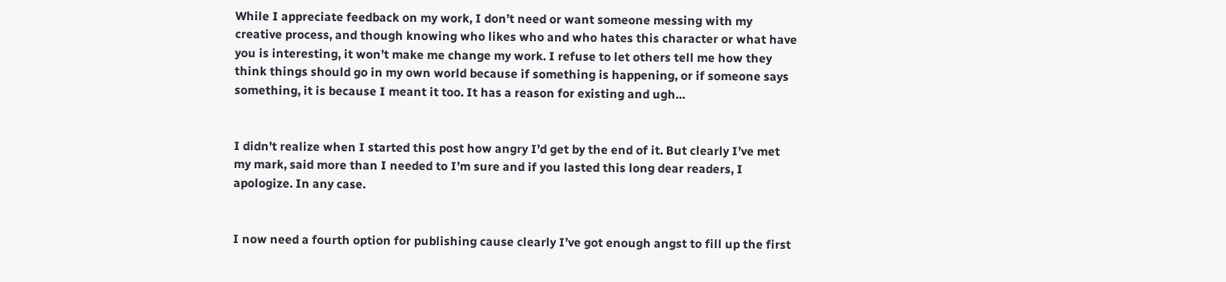While I appreciate feedback on my work, I don’t need or want someone messing with my creative process, and though knowing who likes who and who hates this character or what have you is interesting, it won’t make me change my work. I refuse to let others tell me how they think things should go in my own world because if something is happening, or if someone says something, it is because I meant it too. It has a reason for existing and ugh…


I didn’t realize when I started this post how angry I’d get by the end of it. But clearly I’ve met my mark, said more than I needed to I’m sure and if you lasted this long dear readers, I apologize. In any case.


I now need a fourth option for publishing cause clearly I’ve got enough angst to fill up the first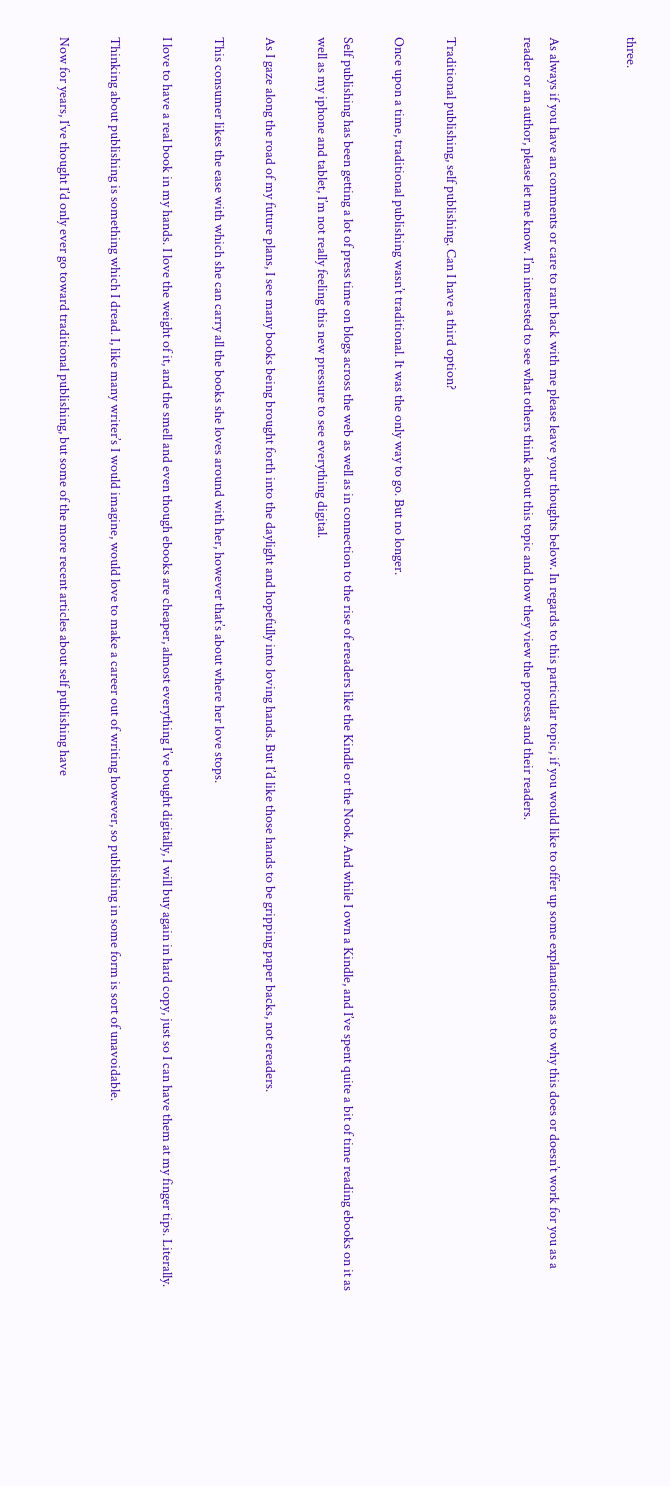three.


As always if you have an comments or care to rant back with me please leave your thoughts below. In regards to this particular topic, if you would like to offer up some explanations as to why this does or doesn’t work for you as a reader or an author, please let me know. I’m interested to see what others think about this topic and how they view the process and their readers.


Traditional publishing, self publishing. Can I have a third option?

Once upon a time, traditional publishing wasn’t traditional. It was the only way to go. But no longer.

Self publishing has been getting a lot of press time on blogs across the web as well as in connection to the rise of ereaders like the Kindle or the Nook. And while I own a Kindle, and I’ve spent quite a bit of time reading ebooks on it as well as my iphone and tablet, I’m not really feeling this new pressure to see everything digital.

As I gaze along the road of my future plans, I see many books being brought forth into the daylight and hopefully into loving hands. But I’d like those hands to be gripping paper backs, not ereaders.

This consumer likes the ease with which she can carry all the books she loves around with her, however that’s about where her love stops.

I love to have a real book in my hands. I love the weight of it, and the smell and even though ebooks are cheaper, almost everything I’ve bought digitally, I will buy again in hard copy, just so I can have them at my finger tips. Literally.

Thinking about publishing is something which I dread. I, like many writer’s I would imagine, would love to make a career out of writing however, so publishing in some form is sort of unavoidable.

Now for years, I’ve thought I’d only ever go toward traditional publishing, but some of the more recent articles about self publishing have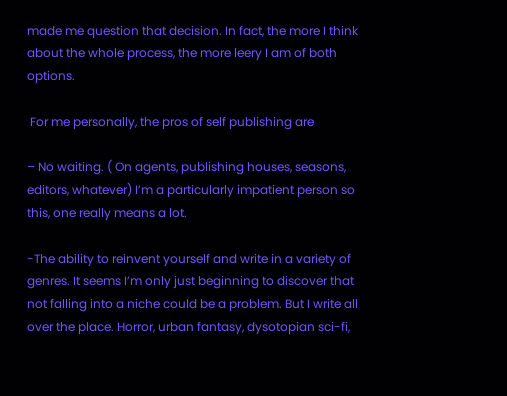made me question that decision. In fact, the more I think about the whole process, the more leery I am of both options.

 For me personally, the pros of self publishing are

– No waiting. ( On agents, publishing houses, seasons, editors, whatever) I’m a particularly impatient person so this, one really means a lot.

-The ability to reinvent yourself and write in a variety of genres. It seems I’m only just beginning to discover that not falling into a niche could be a problem. But I write all over the place. Horror, urban fantasy, dysotopian sci-fi,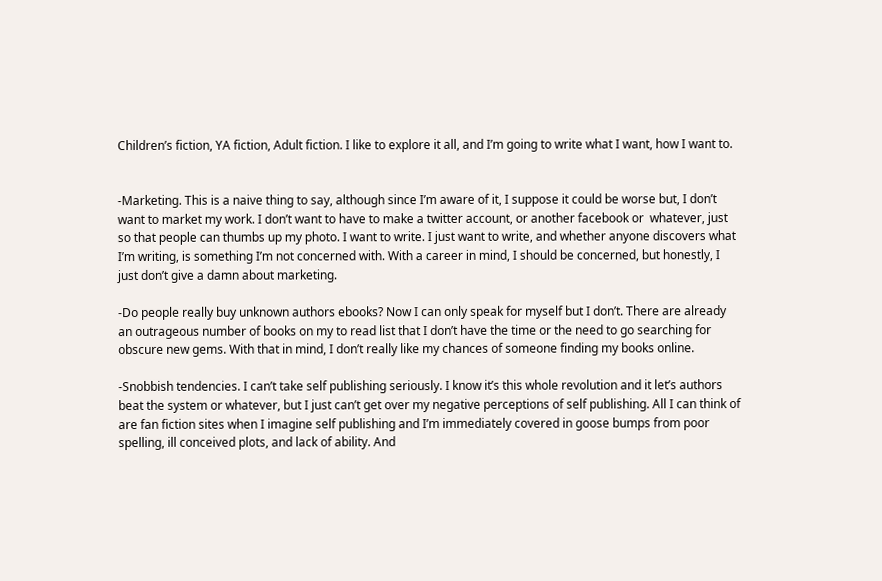Children’s fiction, YA fiction, Adult fiction. I like to explore it all, and I’m going to write what I want, how I want to.


-Marketing. This is a naive thing to say, although since I’m aware of it, I suppose it could be worse but, I don’t want to market my work. I don’t want to have to make a twitter account, or another facebook or  whatever, just so that people can thumbs up my photo. I want to write. I just want to write, and whether anyone discovers what I’m writing, is something I’m not concerned with. With a career in mind, I should be concerned, but honestly, I just don’t give a damn about marketing.

-Do people really buy unknown authors ebooks? Now I can only speak for myself but I don’t. There are already an outrageous number of books on my to read list that I don’t have the time or the need to go searching for obscure new gems. With that in mind, I don’t really like my chances of someone finding my books online.

-Snobbish tendencies. I can’t take self publishing seriously. I know it’s this whole revolution and it let’s authors beat the system or whatever, but I just can’t get over my negative perceptions of self publishing. All I can think of are fan fiction sites when I imagine self publishing and I’m immediately covered in goose bumps from poor spelling, ill conceived plots, and lack of ability. And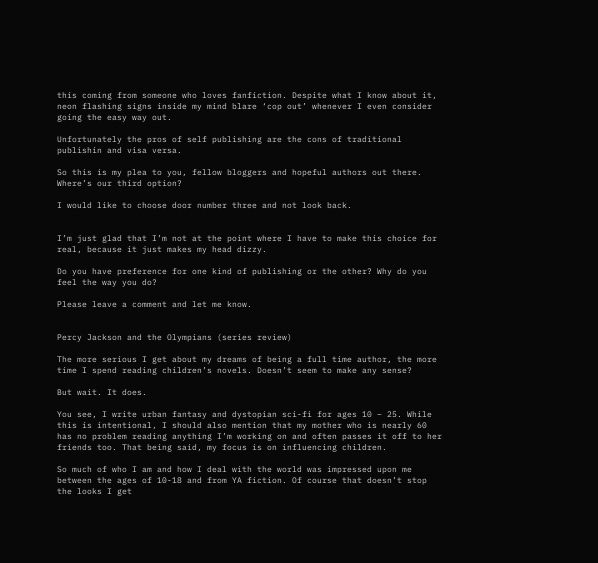this coming from someone who loves fanfiction. Despite what I know about it, neon flashing signs inside my mind blare ‘cop out’ whenever I even consider going the easy way out.

Unfortunately the pros of self publishing are the cons of traditional publishin and visa versa.

So this is my plea to you, fellow bloggers and hopeful authors out there. Where’s our third option?

I would like to choose door number three and not look back.


I’m just glad that I’m not at the point where I have to make this choice for real, because it just makes my head dizzy.

Do you have preference for one kind of publishing or the other? Why do you feel the way you do?

Please leave a comment and let me know.


Percy Jackson and the Olympians (series review)

The more serious I get about my dreams of being a full time author, the more time I spend reading children’s novels. Doesn’t seem to make any sense?

But wait. It does.

You see, I write urban fantasy and dystopian sci-fi for ages 10 – 25. While this is intentional, I should also mention that my mother who is nearly 60 has no problem reading anything I’m working on and often passes it off to her friends too. That being said, my focus is on influencing children.

So much of who I am and how I deal with the world was impressed upon me between the ages of 10-18 and from YA fiction. Of course that doesn’t stop the looks I get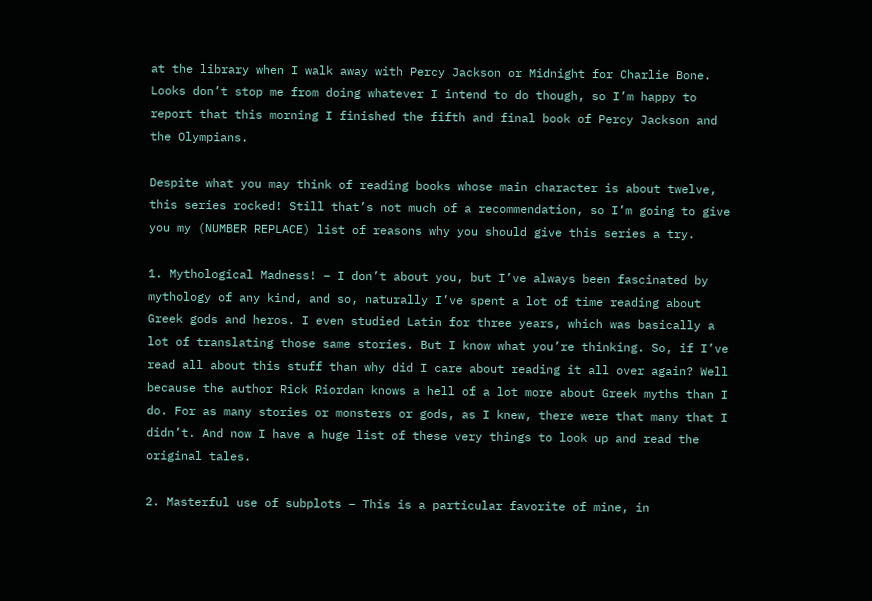at the library when I walk away with Percy Jackson or Midnight for Charlie Bone. Looks don’t stop me from doing whatever I intend to do though, so I’m happy to report that this morning I finished the fifth and final book of Percy Jackson and the Olympians.

Despite what you may think of reading books whose main character is about twelve, this series rocked! Still that’s not much of a recommendation, so I’m going to give you my (NUMBER REPLACE) list of reasons why you should give this series a try.

1. Mythological Madness! – I don’t about you, but I’ve always been fascinated by mythology of any kind, and so, naturally I’ve spent a lot of time reading about Greek gods and heros. I even studied Latin for three years, which was basically a lot of translating those same stories. But I know what you’re thinking. So, if I’ve read all about this stuff than why did I care about reading it all over again? Well because the author Rick Riordan knows a hell of a lot more about Greek myths than I do. For as many stories or monsters or gods, as I knew, there were that many that I didn’t. And now I have a huge list of these very things to look up and read the original tales.

2. Masterful use of subplots – This is a particular favorite of mine, in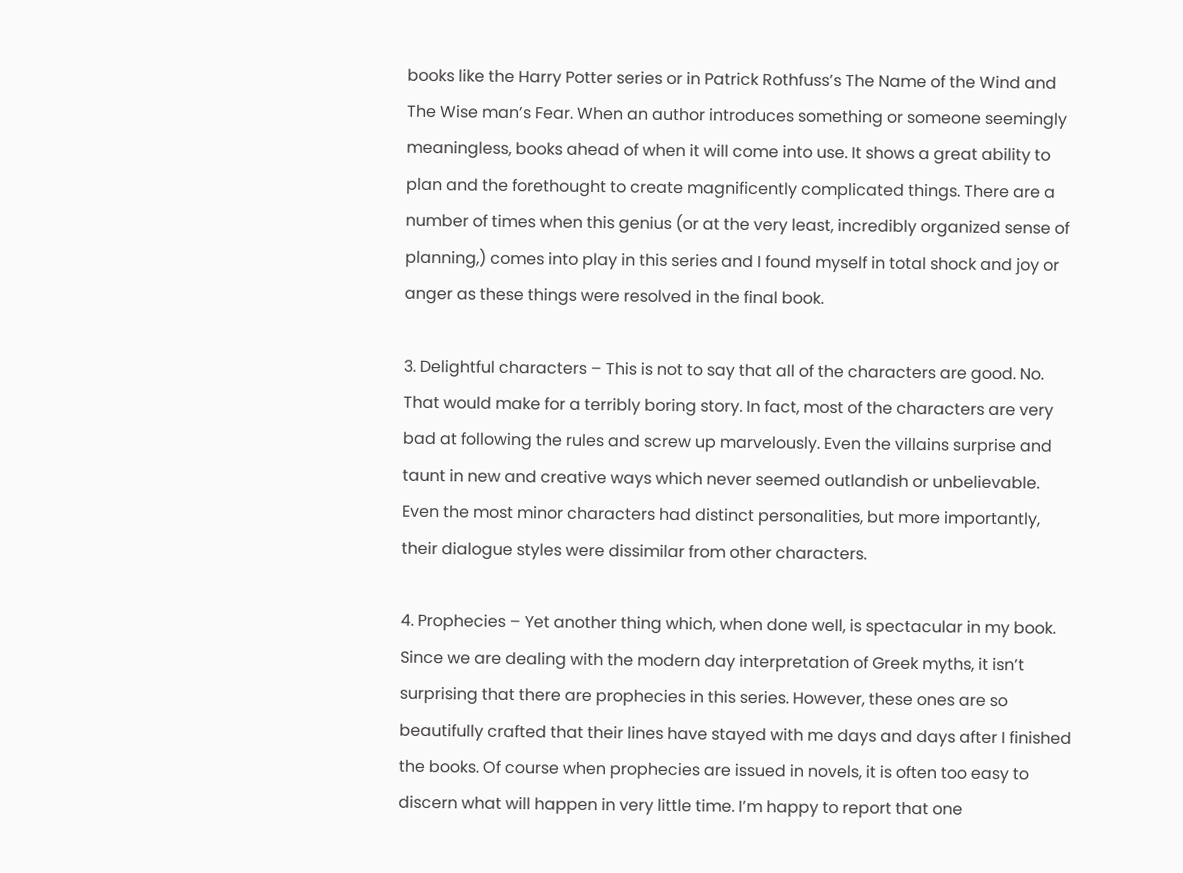books like the Harry Potter series or in Patrick Rothfuss’s The Name of the Wind and The Wise man’s Fear. When an author introduces something or someone seemingly meaningless, books ahead of when it will come into use. It shows a great ability to plan and the forethought to create magnificently complicated things. There are a number of times when this genius (or at the very least, incredibly organized sense of planning,) comes into play in this series and I found myself in total shock and joy or anger as these things were resolved in the final book.

3. Delightful characters – This is not to say that all of the characters are good. No. That would make for a terribly boring story. In fact, most of the characters are very bad at following the rules and screw up marvelously. Even the villains surprise and taunt in new and creative ways which never seemed outlandish or unbelievable. Even the most minor characters had distinct personalities, but more importantly, their dialogue styles were dissimilar from other characters.

4. Prophecies – Yet another thing which, when done well, is spectacular in my book. Since we are dealing with the modern day interpretation of Greek myths, it isn’t surprising that there are prophecies in this series. However, these ones are so beautifully crafted that their lines have stayed with me days and days after I finished the books. Of course when prophecies are issued in novels, it is often too easy to discern what will happen in very little time. I’m happy to report that one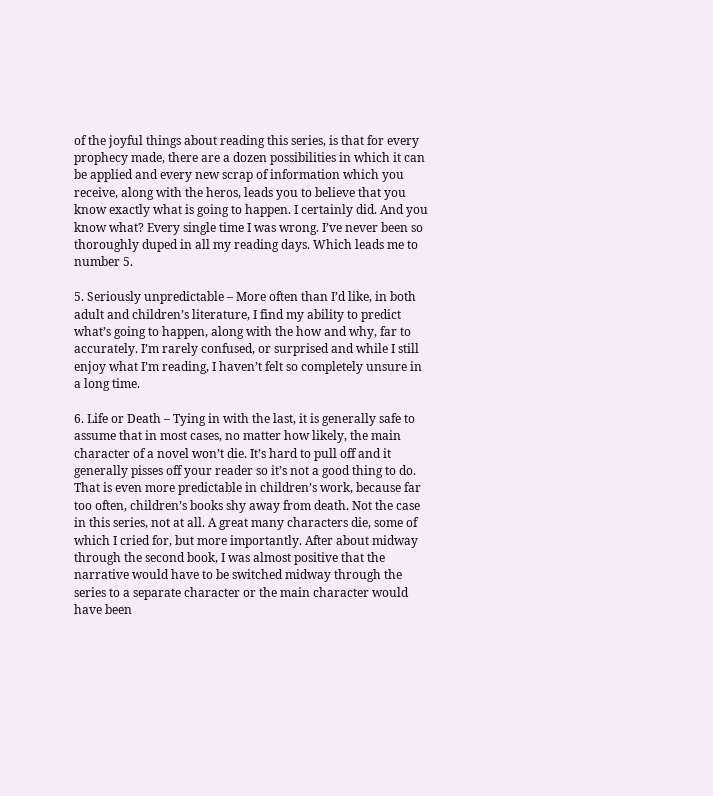of the joyful things about reading this series, is that for every prophecy made, there are a dozen possibilities in which it can be applied and every new scrap of information which you receive, along with the heros, leads you to believe that you know exactly what is going to happen. I certainly did. And you know what? Every single time I was wrong. I’ve never been so thoroughly duped in all my reading days. Which leads me to number 5.

5. Seriously unpredictable – More often than I’d like, in both adult and children’s literature, I find my ability to predict what’s going to happen, along with the how and why, far to accurately. I’m rarely confused, or surprised and while I still enjoy what I’m reading, I haven’t felt so completely unsure in a long time.

6. Life or Death – Tying in with the last, it is generally safe to assume that in most cases, no matter how likely, the main character of a novel won’t die. It’s hard to pull off and it generally pisses off your reader so it’s not a good thing to do. That is even more predictable in children’s work, because far too often, children’s books shy away from death. Not the case in this series, not at all. A great many characters die, some of which I cried for, but more importantly. After about midway through the second book, I was almost positive that the narrative would have to be switched midway through the series to a separate character or the main character would have been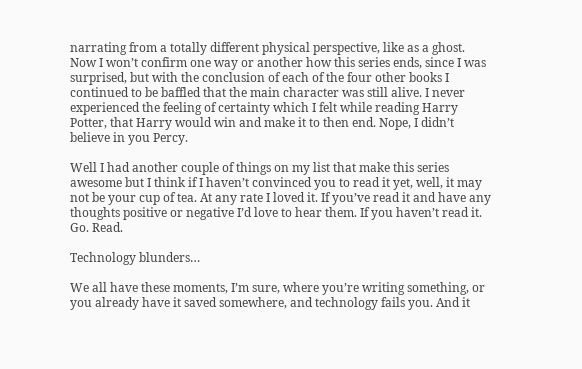narrating from a totally different physical perspective, like as a ghost. Now I won’t confirm one way or another how this series ends, since I was surprised, but with the conclusion of each of the four other books I continued to be baffled that the main character was still alive. I never experienced the feeling of certainty which I felt while reading Harry Potter, that Harry would win and make it to then end. Nope, I didn’t believe in you Percy.

Well I had another couple of things on my list that make this series awesome but I think if I haven’t convinced you to read it yet, well, it may not be your cup of tea. At any rate I loved it. If you’ve read it and have any thoughts positive or negative I’d love to hear them. If you haven’t read it. Go. Read.

Technology blunders…

We all have these moments, I’m sure, where you’re writing something, or you already have it saved somewhere, and technology fails you. And it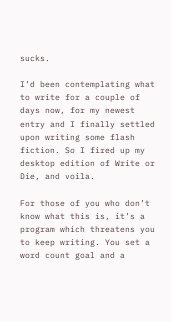sucks.

I’d been contemplating what to write for a couple of days now, for my newest entry and I finally settled upon writing some flash fiction. So I fired up my desktop edition of Write or Die, and voila.

For those of you who don’t know what this is, it’s a program which threatens you to keep writing. You set a word count goal and a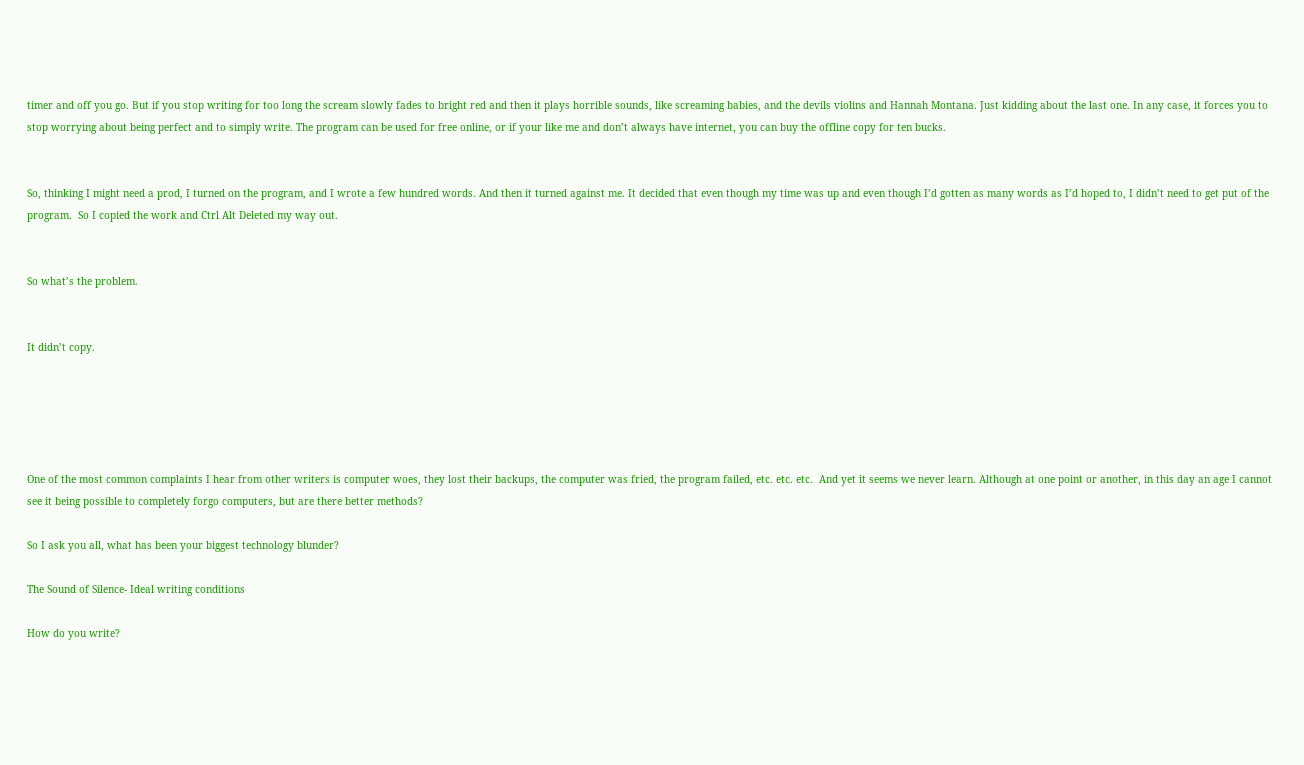timer and off you go. But if you stop writing for too long the scream slowly fades to bright red and then it plays horrible sounds, like screaming babies, and the devils violins and Hannah Montana. Just kidding about the last one. In any case, it forces you to stop worrying about being perfect and to simply write. The program can be used for free online, or if your like me and don’t always have internet, you can buy the offline copy for ten bucks.


So, thinking I might need a prod, I turned on the program, and I wrote a few hundred words. And then it turned against me. It decided that even though my time was up and even though I’d gotten as many words as I’d hoped to, I didn’t need to get put of the program.  So I copied the work and Ctrl Alt Deleted my way out.


So what’s the problem.


It didn’t copy.





One of the most common complaints I hear from other writers is computer woes, they lost their backups, the computer was fried, the program failed, etc. etc. etc.  And yet it seems we never learn. Although at one point or another, in this day an age I cannot see it being possible to completely forgo computers, but are there better methods?

So I ask you all, what has been your biggest technology blunder?

The Sound of Silence- Ideal writing conditions

How do you write?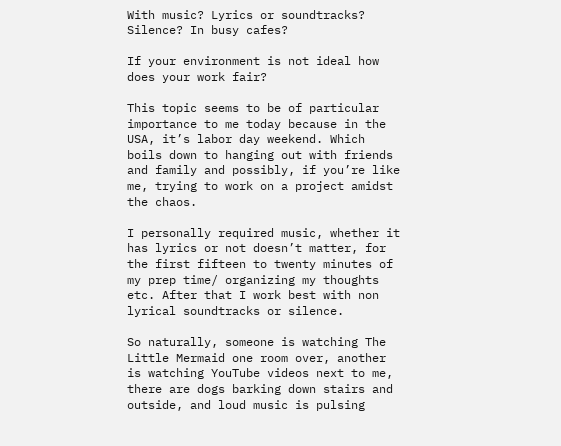With music? Lyrics or soundtracks? Silence? In busy cafes?

If your environment is not ideal how does your work fair?

This topic seems to be of particular importance to me today because in the USA, it’s labor day weekend. Which boils down to hanging out with friends and family and possibly, if you’re like me, trying to work on a project amidst the chaos.

I personally required music, whether it has lyrics or not doesn’t matter, for the first fifteen to twenty minutes of my prep time/ organizing my thoughts etc. After that I work best with non lyrical soundtracks or silence.

So naturally, someone is watching The Little Mermaid one room over, another is watching YouTube videos next to me, there are dogs barking down stairs and outside, and loud music is pulsing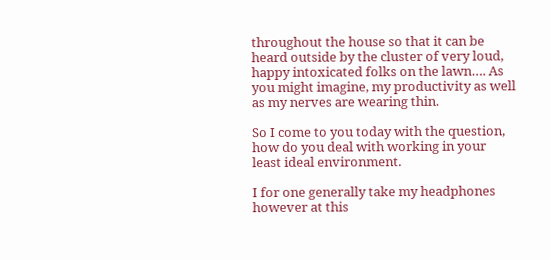throughout the house so that it can be heard outside by the cluster of very loud, happy intoxicated folks on the lawn…. As you might imagine, my productivity as well as my nerves are wearing thin.

So I come to you today with the question, how do you deal with working in your least ideal environment.

I for one generally take my headphones however at this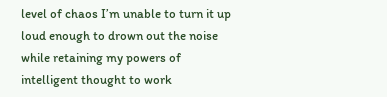level of chaos I’m unable to turn it up loud enough to drown out the noise while retaining my powers of intelligent thought to work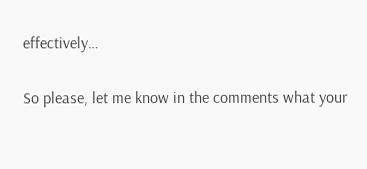effectively…

So please, let me know in the comments what your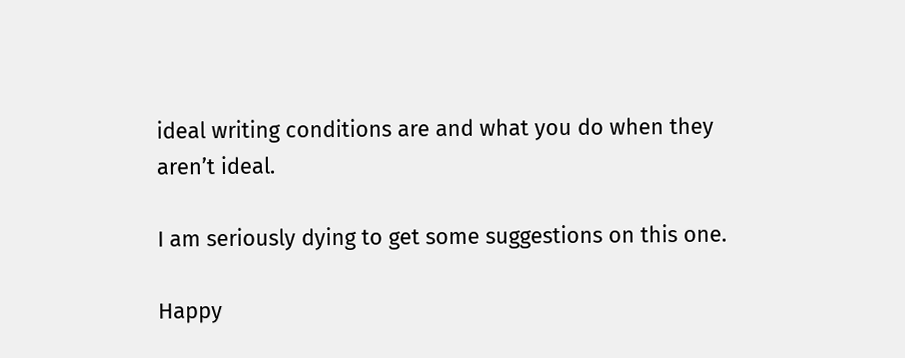ideal writing conditions are and what you do when they aren’t ideal.

I am seriously dying to get some suggestions on this one.

Happy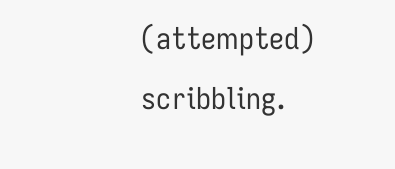(attempted) scribbling.